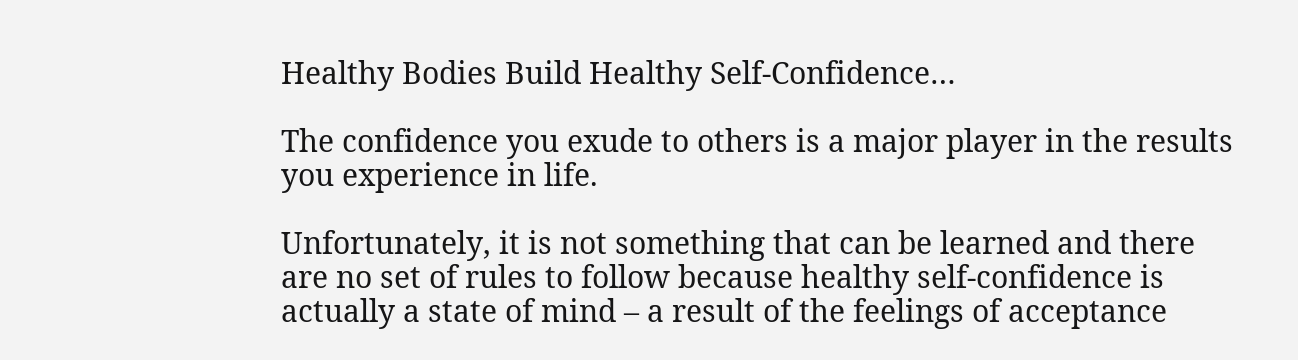Healthy Bodies Build Healthy Self-Confidence…

The confidence you exude to others is a major player in the results you experience in life.

Unfortunately, it is not something that can be learned and there are no set of rules to follow because healthy self-confidence is actually a state of mind – a result of the feelings of acceptance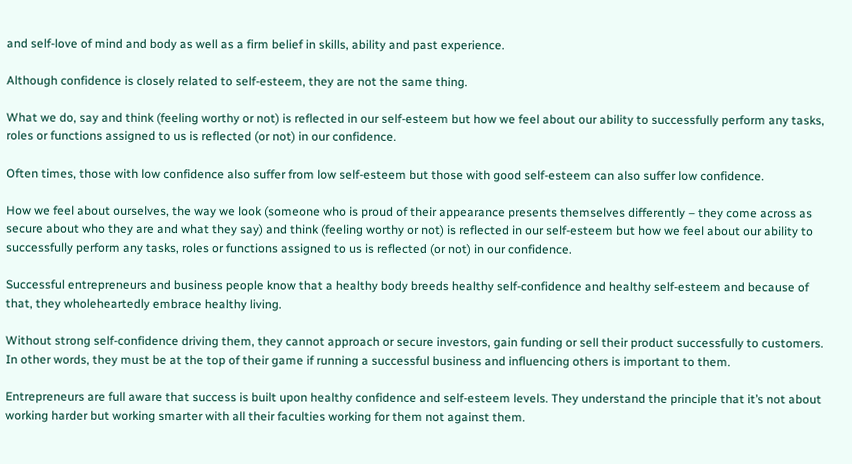and self-love of mind and body as well as a firm belief in skills, ability and past experience.

Although confidence is closely related to self-esteem, they are not the same thing.

What we do, say and think (feeling worthy or not) is reflected in our self-esteem but how we feel about our ability to successfully perform any tasks, roles or functions assigned to us is reflected (or not) in our confidence.

Often times, those with low confidence also suffer from low self-esteem but those with good self-esteem can also suffer low confidence.

How we feel about ourselves, the way we look (someone who is proud of their appearance presents themselves differently – they come across as secure about who they are and what they say) and think (feeling worthy or not) is reflected in our self-esteem but how we feel about our ability to successfully perform any tasks, roles or functions assigned to us is reflected (or not) in our confidence.

Successful entrepreneurs and business people know that a healthy body breeds healthy self-confidence and healthy self-esteem and because of that, they wholeheartedly embrace healthy living.

Without strong self-confidence driving them, they cannot approach or secure investors, gain funding or sell their product successfully to customers. In other words, they must be at the top of their game if running a successful business and influencing others is important to them.

Entrepreneurs are full aware that success is built upon healthy confidence and self-esteem levels. They understand the principle that it’s not about working harder but working smarter with all their faculties working for them not against them.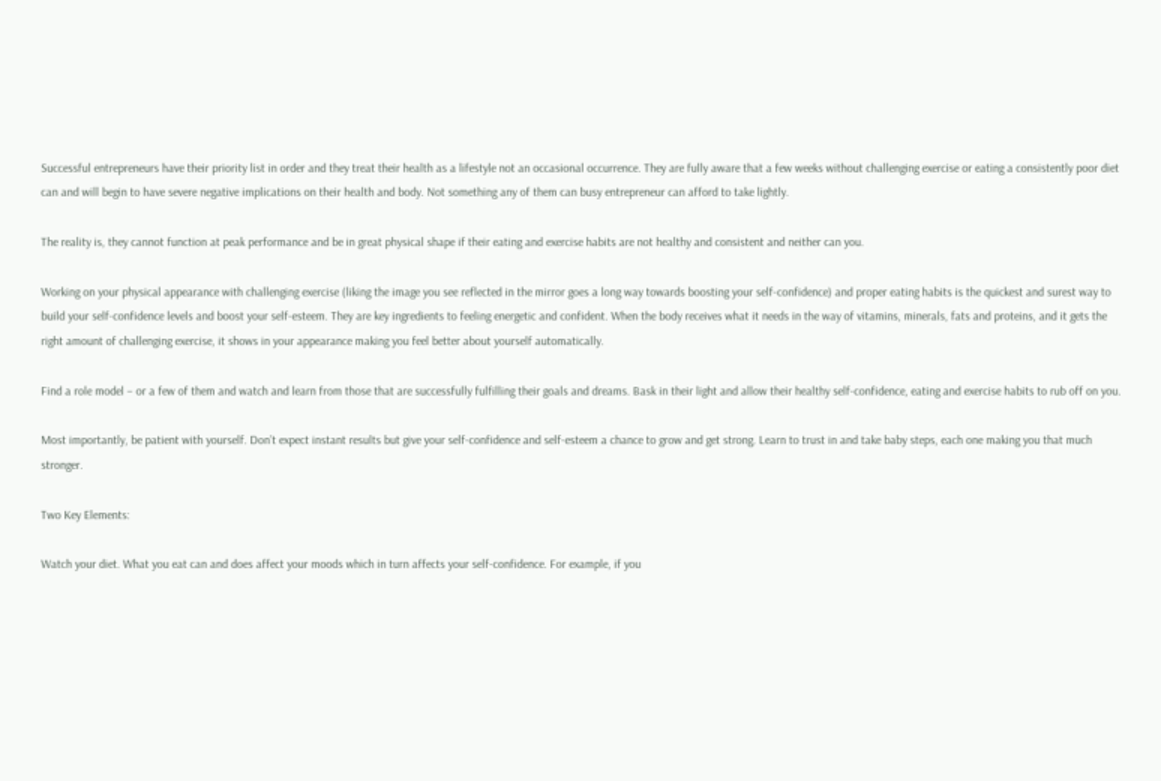Successful entrepreneurs have their priority list in order and they treat their health as a lifestyle not an occasional occurrence. They are fully aware that a few weeks without challenging exercise or eating a consistently poor diet can and will begin to have severe negative implications on their health and body. Not something any of them can busy entrepreneur can afford to take lightly.

The reality is, they cannot function at peak performance and be in great physical shape if their eating and exercise habits are not healthy and consistent and neither can you.

Working on your physical appearance with challenging exercise (liking the image you see reflected in the mirror goes a long way towards boosting your self-confidence) and proper eating habits is the quickest and surest way to build your self-confidence levels and boost your self-esteem. They are key ingredients to feeling energetic and confident. When the body receives what it needs in the way of vitamins, minerals, fats and proteins, and it gets the right amount of challenging exercise, it shows in your appearance making you feel better about yourself automatically.

Find a role model – or a few of them and watch and learn from those that are successfully fulfilling their goals and dreams. Bask in their light and allow their healthy self-confidence, eating and exercise habits to rub off on you.

Most importantly, be patient with yourself. Don’t expect instant results but give your self-confidence and self-esteem a chance to grow and get strong. Learn to trust in and take baby steps, each one making you that much stronger.

Two Key Elements:

Watch your diet. What you eat can and does affect your moods which in turn affects your self-confidence. For example, if you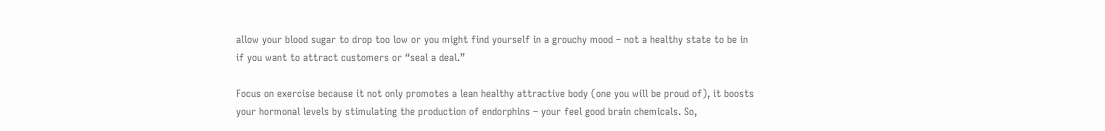allow your blood sugar to drop too low or you might find yourself in a grouchy mood – not a healthy state to be in if you want to attract customers or “seal a deal.”

Focus on exercise because it not only promotes a lean healthy attractive body (one you will be proud of), it boosts your hormonal levels by stimulating the production of endorphins – your feel good brain chemicals. So,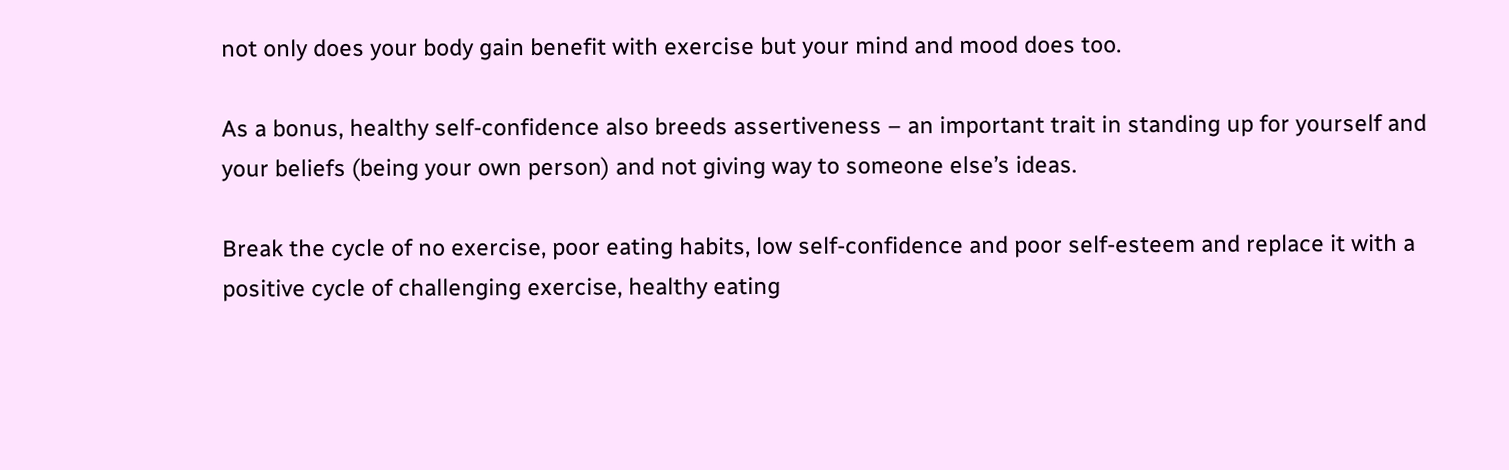not only does your body gain benefit with exercise but your mind and mood does too.

As a bonus, healthy self-confidence also breeds assertiveness – an important trait in standing up for yourself and your beliefs (being your own person) and not giving way to someone else’s ideas.

Break the cycle of no exercise, poor eating habits, low self-confidence and poor self-esteem and replace it with a positive cycle of challenging exercise, healthy eating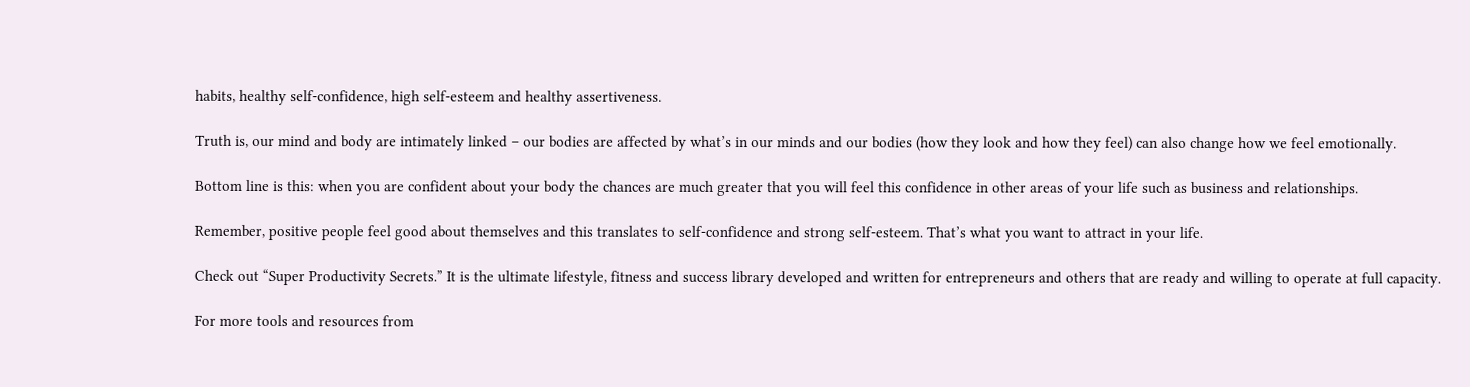habits, healthy self-confidence, high self-esteem and healthy assertiveness.

Truth is, our mind and body are intimately linked – our bodies are affected by what’s in our minds and our bodies (how they look and how they feel) can also change how we feel emotionally.

Bottom line is this: when you are confident about your body the chances are much greater that you will feel this confidence in other areas of your life such as business and relationships.

Remember, positive people feel good about themselves and this translates to self-confidence and strong self-esteem. That’s what you want to attract in your life.

Check out “Super Productivity Secrets.” It is the ultimate lifestyle, fitness and success library developed and written for entrepreneurs and others that are ready and willing to operate at full capacity.

For more tools and resources from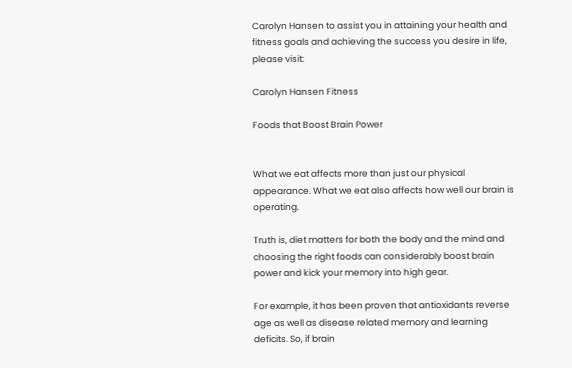Carolyn Hansen to assist you in attaining your health and fitness goals and achieving the success you desire in life, please visit:

Carolyn Hansen Fitness

Foods that Boost Brain Power


What we eat affects more than just our physical appearance. What we eat also affects how well our brain is operating.

Truth is, diet matters for both the body and the mind and choosing the right foods can considerably boost brain power and kick your memory into high gear.

For example, it has been proven that antioxidants reverse age as well as disease related memory and learning deficits. So, if brain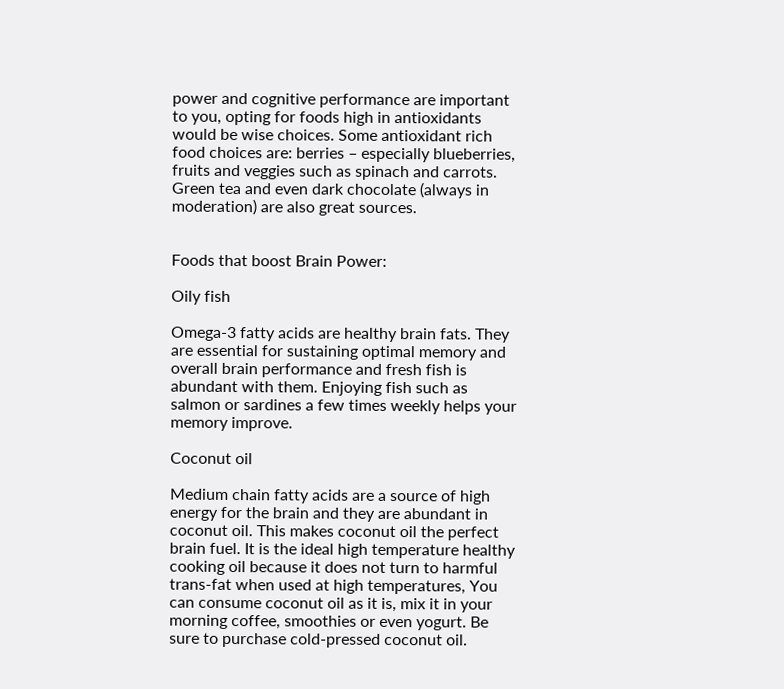power and cognitive performance are important to you, opting for foods high in antioxidants would be wise choices. Some antioxidant rich food choices are: berries – especially blueberries, fruits and veggies such as spinach and carrots. Green tea and even dark chocolate (always in moderation) are also great sources.


Foods that boost Brain Power:

Oily fish

Omega-3 fatty acids are healthy brain fats. They are essential for sustaining optimal memory and overall brain performance and fresh fish is abundant with them. Enjoying fish such as salmon or sardines a few times weekly helps your memory improve.

Coconut oil

Medium chain fatty acids are a source of high energy for the brain and they are abundant in coconut oil. This makes coconut oil the perfect brain fuel. It is the ideal high temperature healthy cooking oil because it does not turn to harmful trans-fat when used at high temperatures, You can consume coconut oil as it is, mix it in your morning coffee, smoothies or even yogurt. Be sure to purchase cold-pressed coconut oil.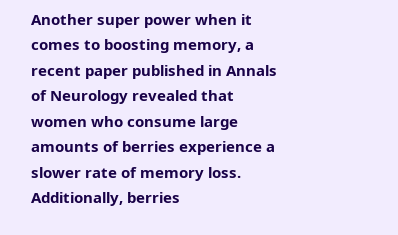Another super power when it comes to boosting memory, a recent paper published in Annals of Neurology revealed that women who consume large amounts of berries experience a slower rate of memory loss. Additionally, berries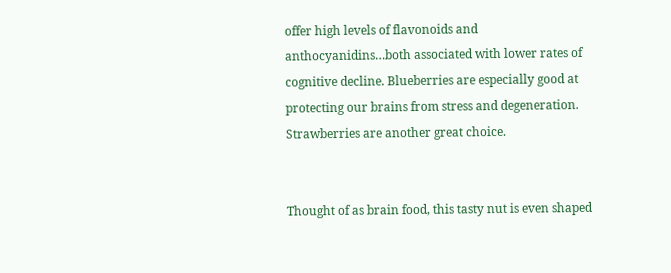offer high levels of flavonoids and anthocyanidins…both associated with lower rates of cognitive decline. Blueberries are especially good at protecting our brains from stress and degeneration. Strawberries are another great choice.


Thought of as brain food, this tasty nut is even shaped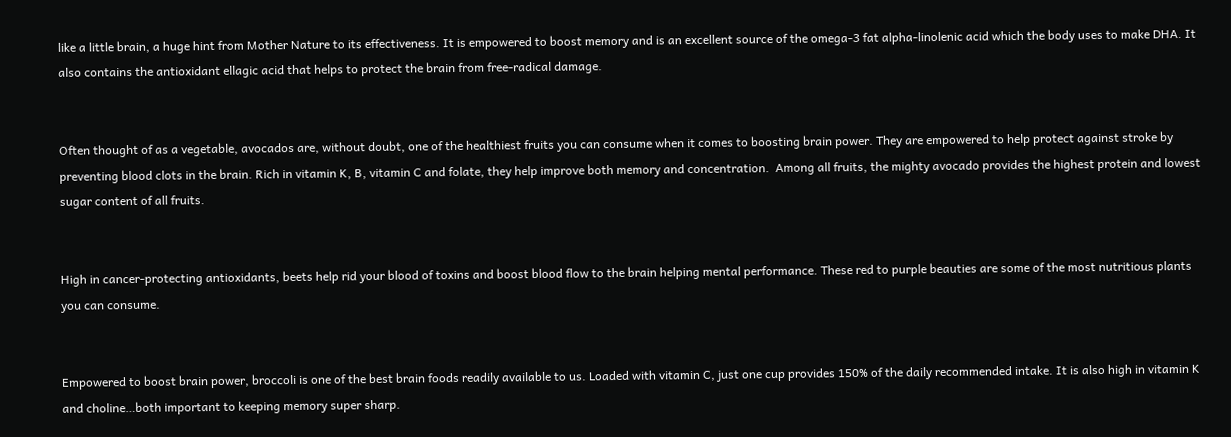like a little brain, a huge hint from Mother Nature to its effectiveness. It is empowered to boost memory and is an excellent source of the omega-3 fat alpha-linolenic acid which the body uses to make DHA. It also contains the antioxidant ellagic acid that helps to protect the brain from free-radical damage.


Often thought of as a vegetable, avocados are, without doubt, one of the healthiest fruits you can consume when it comes to boosting brain power. They are empowered to help protect against stroke by preventing blood clots in the brain. Rich in vitamin K, B, vitamin C and folate, they help improve both memory and concentration.  Among all fruits, the mighty avocado provides the highest protein and lowest sugar content of all fruits.


High in cancer-protecting antioxidants, beets help rid your blood of toxins and boost blood flow to the brain helping mental performance. These red to purple beauties are some of the most nutritious plants you can consume.


Empowered to boost brain power, broccoli is one of the best brain foods readily available to us. Loaded with vitamin C, just one cup provides 150% of the daily recommended intake. It is also high in vitamin K and choline…both important to keeping memory super sharp.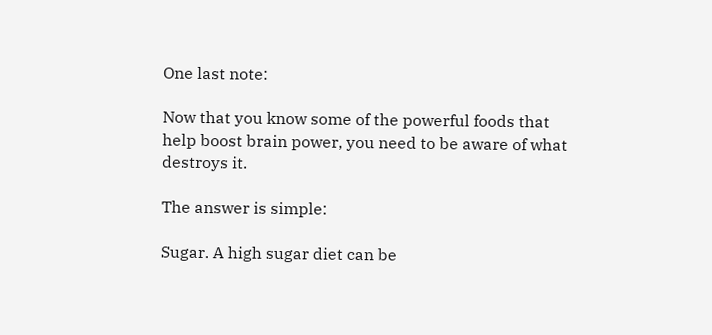One last note:

Now that you know some of the powerful foods that help boost brain power, you need to be aware of what destroys it.

The answer is simple:

Sugar. A high sugar diet can be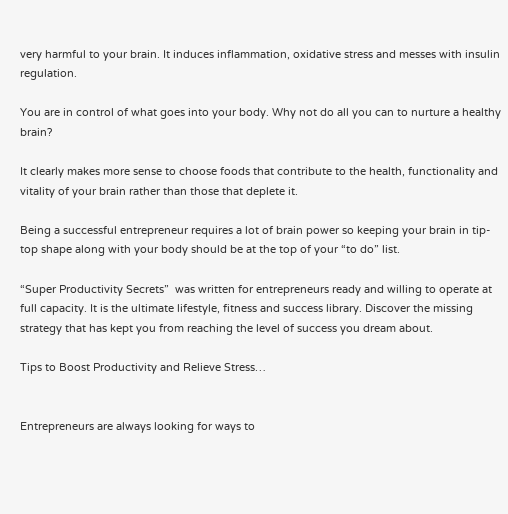very harmful to your brain. It induces inflammation, oxidative stress and messes with insulin regulation.

You are in control of what goes into your body. Why not do all you can to nurture a healthy brain?

It clearly makes more sense to choose foods that contribute to the health, functionality and vitality of your brain rather than those that deplete it.

Being a successful entrepreneur requires a lot of brain power so keeping your brain in tip-top shape along with your body should be at the top of your “to do” list.

“Super Productivity Secrets”  was written for entrepreneurs ready and willing to operate at full capacity. It is the ultimate lifestyle, fitness and success library. Discover the missing strategy that has kept you from reaching the level of success you dream about.

Tips to Boost Productivity and Relieve Stress…


Entrepreneurs are always looking for ways to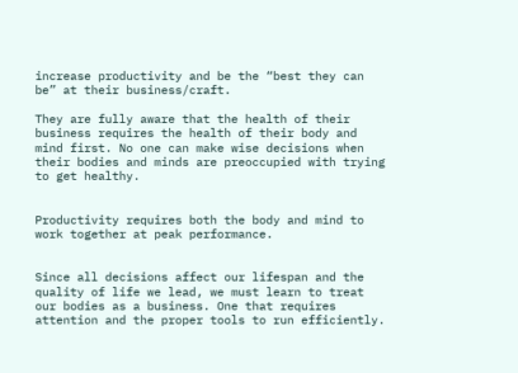increase productivity and be the “best they can be” at their business/craft.

They are fully aware that the health of their business requires the health of their body and mind first. No one can make wise decisions when their bodies and minds are preoccupied with trying to get healthy.


Productivity requires both the body and mind to work together at peak performance.


Since all decisions affect our lifespan and the quality of life we lead, we must learn to treat our bodies as a business. One that requires attention and the proper tools to run efficiently.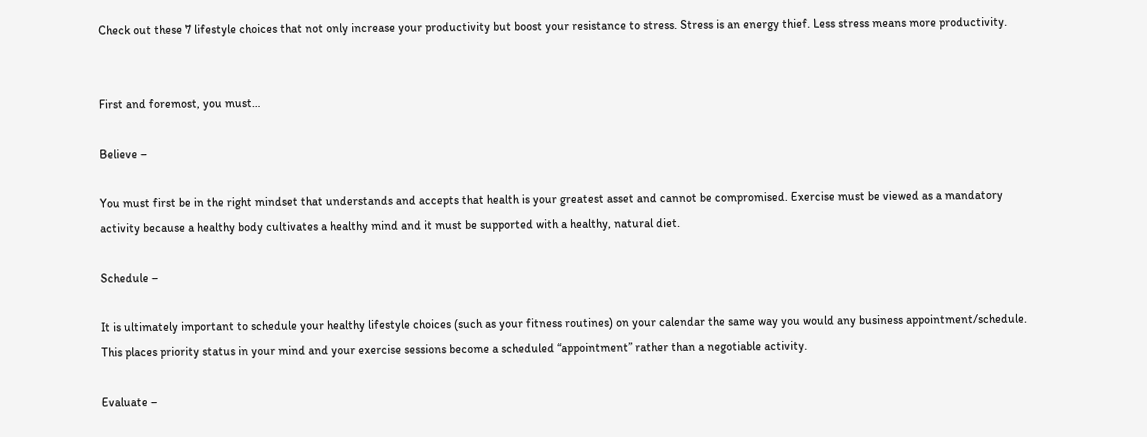Check out these 7 lifestyle choices that not only increase your productivity but boost your resistance to stress. Stress is an energy thief. Less stress means more productivity.


First and foremost, you must…

Believe –

You must first be in the right mindset that understands and accepts that health is your greatest asset and cannot be compromised. Exercise must be viewed as a mandatory activity because a healthy body cultivates a healthy mind and it must be supported with a healthy, natural diet.

Schedule –

It is ultimately important to schedule your healthy lifestyle choices (such as your fitness routines) on your calendar the same way you would any business appointment/schedule. This places priority status in your mind and your exercise sessions become a scheduled “appointment” rather than a negotiable activity.

Evaluate –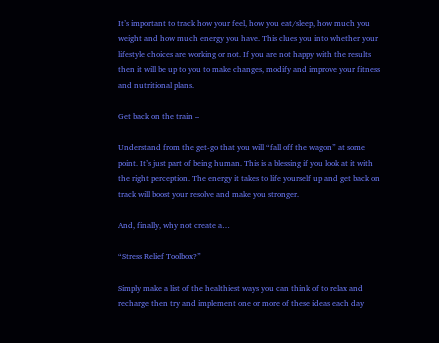It’s important to track how your feel, how you eat/sleep, how much you weight and how much energy you have. This clues you into whether your lifestyle choices are working or not. If you are not happy with the results then it will be up to you to make changes, modify and improve your fitness and nutritional plans.

Get back on the train –

Understand from the get-go that you will “fall off the wagon” at some point. It’s just part of being human. This is a blessing if you look at it with the right perception. The energy it takes to life yourself up and get back on track will boost your resolve and make you stronger.

And, finally, why not create a…

“Stress Relief Toolbox?”

Simply make a list of the healthiest ways you can think of to relax and recharge then try and implement one or more of these ideas each day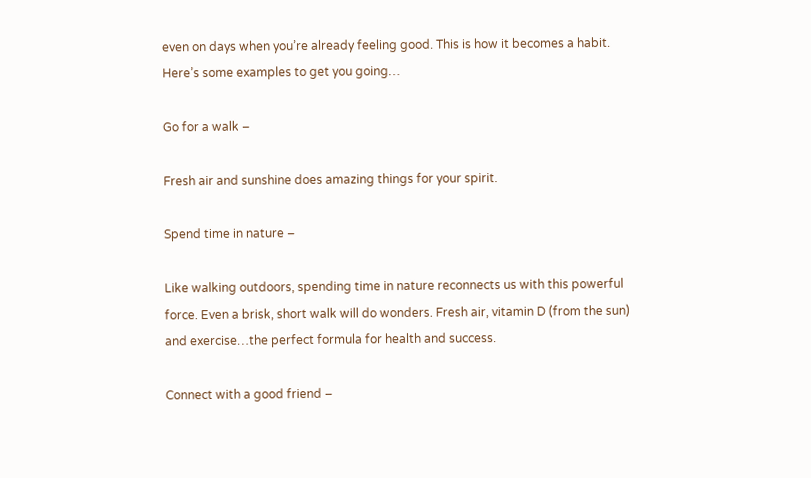even on days when you’re already feeling good. This is how it becomes a habit. Here’s some examples to get you going…

Go for a walk –

Fresh air and sunshine does amazing things for your spirit.

Spend time in nature –

Like walking outdoors, spending time in nature reconnects us with this powerful force. Even a brisk, short walk will do wonders. Fresh air, vitamin D (from the sun) and exercise…the perfect formula for health and success.

Connect with a good friend –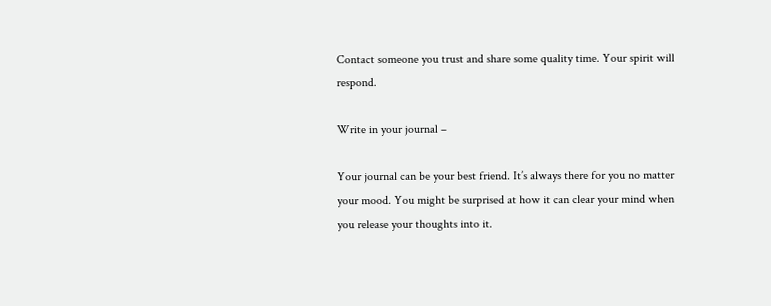Contact someone you trust and share some quality time. Your spirit will respond.

Write in your journal –

Your journal can be your best friend. It’s always there for you no matter your mood. You might be surprised at how it can clear your mind when you release your thoughts into it.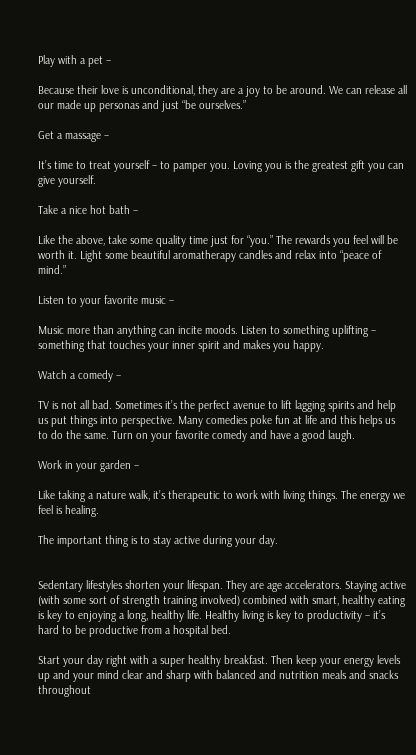Play with a pet –

Because their love is unconditional, they are a joy to be around. We can release all our made up personas and just “be ourselves.”

Get a massage –

It’s time to treat yourself – to pamper you. Loving you is the greatest gift you can give yourself.

Take a nice hot bath –

Like the above, take some quality time just for “you.” The rewards you feel will be worth it. Light some beautiful aromatherapy candles and relax into “peace of mind.”

Listen to your favorite music –

Music more than anything can incite moods. Listen to something uplifting – something that touches your inner spirit and makes you happy.

Watch a comedy –

TV is not all bad. Sometimes it’s the perfect avenue to lift lagging spirits and help us put things into perspective. Many comedies poke fun at life and this helps us to do the same. Turn on your favorite comedy and have a good laugh.

Work in your garden –

Like taking a nature walk, it’s therapeutic to work with living things. The energy we feel is healing.

The important thing is to stay active during your day.


Sedentary lifestyles shorten your lifespan. They are age accelerators. Staying active (with some sort of strength training involved) combined with smart, healthy eating is key to enjoying a long, healthy life. Healthy living is key to productivity – it’s hard to be productive from a hospital bed.

Start your day right with a super healthy breakfast. Then keep your energy levels up and your mind clear and sharp with balanced and nutrition meals and snacks throughout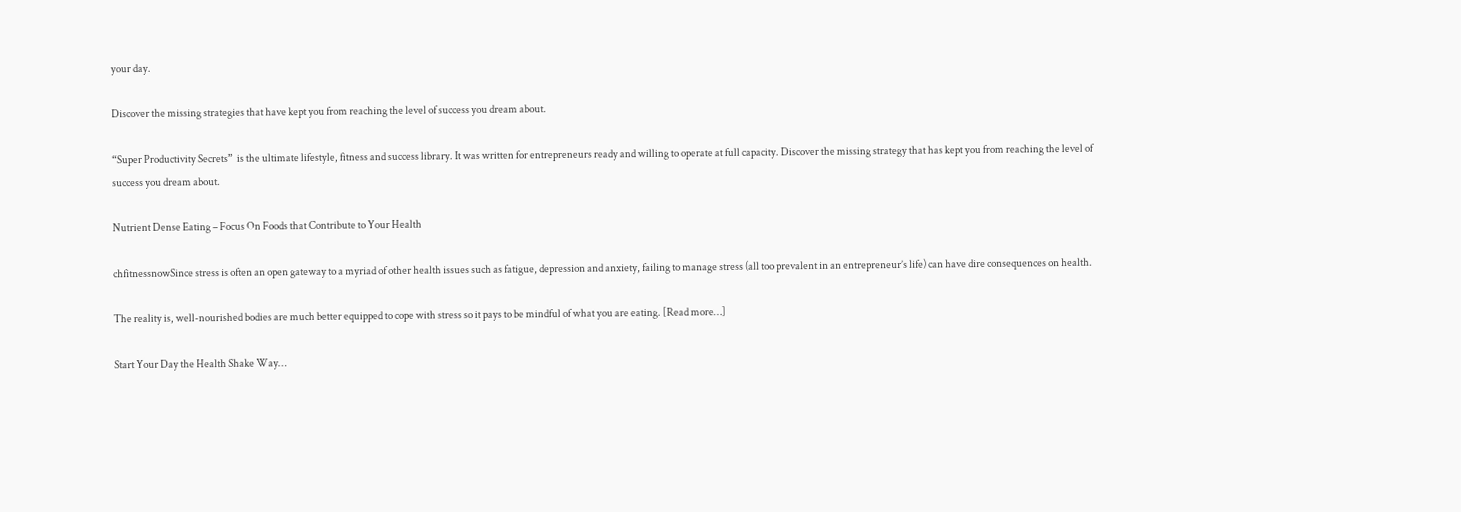your day.

Discover the missing strategies that have kept you from reaching the level of success you dream about.

“Super Productivity Secrets”  is the ultimate lifestyle, fitness and success library. It was written for entrepreneurs ready and willing to operate at full capacity. Discover the missing strategy that has kept you from reaching the level of success you dream about.

Nutrient Dense Eating – Focus On Foods that Contribute to Your Health

chfitnessnowSince stress is often an open gateway to a myriad of other health issues such as fatigue, depression and anxiety, failing to manage stress (all too prevalent in an entrepreneur’s life) can have dire consequences on health.

The reality is, well-nourished bodies are much better equipped to cope with stress so it pays to be mindful of what you are eating. [Read more…]

Start Your Day the Health Shake Way…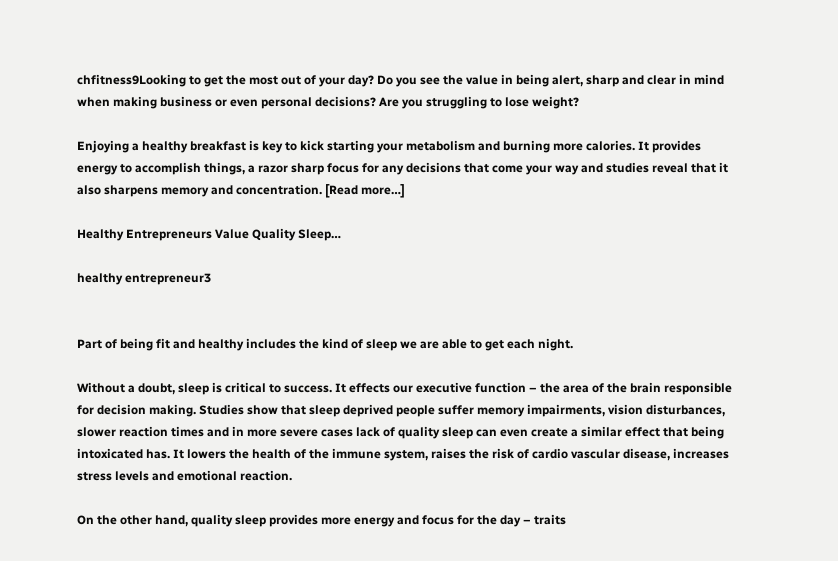chfitness9Looking to get the most out of your day? Do you see the value in being alert, sharp and clear in mind when making business or even personal decisions? Are you struggling to lose weight?

Enjoying a healthy breakfast is key to kick starting your metabolism and burning more calories. It provides energy to accomplish things, a razor sharp focus for any decisions that come your way and studies reveal that it also sharpens memory and concentration. [Read more…]

Healthy Entrepreneurs Value Quality Sleep…

healthy entrepreneur3


Part of being fit and healthy includes the kind of sleep we are able to get each night.

Without a doubt, sleep is critical to success. It effects our executive function – the area of the brain responsible for decision making. Studies show that sleep deprived people suffer memory impairments, vision disturbances, slower reaction times and in more severe cases lack of quality sleep can even create a similar effect that being intoxicated has. It lowers the health of the immune system, raises the risk of cardio vascular disease, increases stress levels and emotional reaction.

On the other hand, quality sleep provides more energy and focus for the day – traits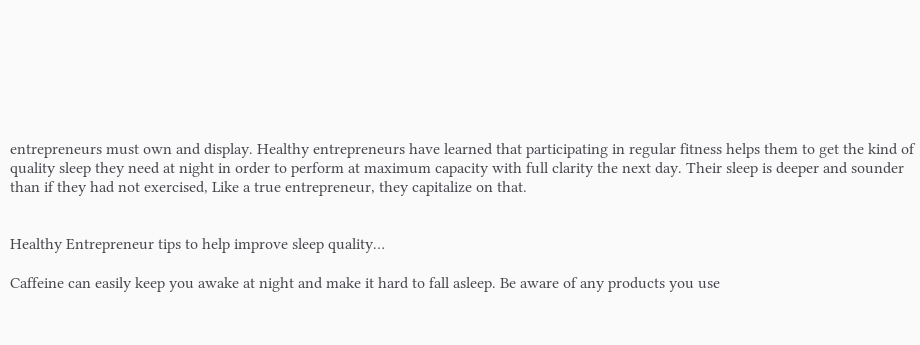entrepreneurs must own and display. Healthy entrepreneurs have learned that participating in regular fitness helps them to get the kind of quality sleep they need at night in order to perform at maximum capacity with full clarity the next day. Their sleep is deeper and sounder than if they had not exercised, Like a true entrepreneur, they capitalize on that.


Healthy Entrepreneur tips to help improve sleep quality…

Caffeine can easily keep you awake at night and make it hard to fall asleep. Be aware of any products you use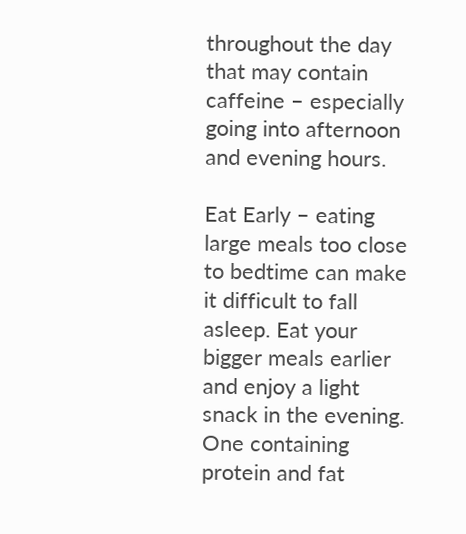throughout the day that may contain caffeine – especially going into afternoon and evening hours.

Eat Early – eating large meals too close to bedtime can make it difficult to fall asleep. Eat your bigger meals earlier and enjoy a light snack in the evening. One containing protein and fat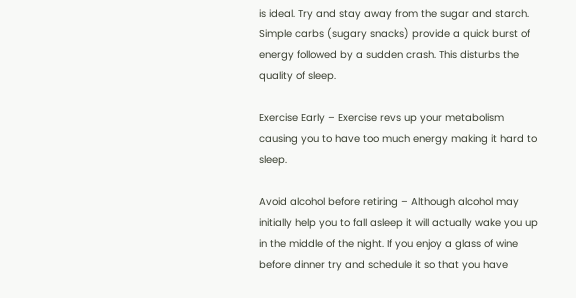is ideal. Try and stay away from the sugar and starch. Simple carbs (sugary snacks) provide a quick burst of energy followed by a sudden crash. This disturbs the quality of sleep.

Exercise Early – Exercise revs up your metabolism causing you to have too much energy making it hard to sleep.

Avoid alcohol before retiring – Although alcohol may initially help you to fall asleep it will actually wake you up in the middle of the night. If you enjoy a glass of wine before dinner try and schedule it so that you have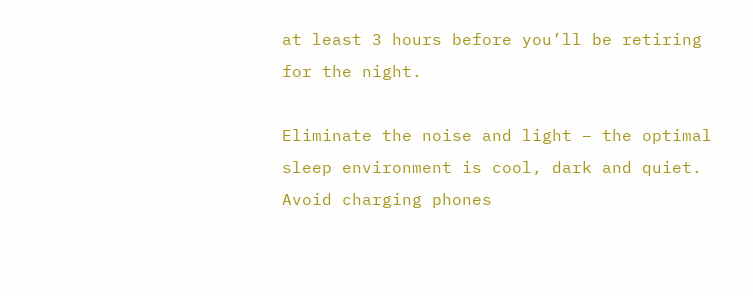at least 3 hours before you’ll be retiring for the night.

Eliminate the noise and light – the optimal sleep environment is cool, dark and quiet. Avoid charging phones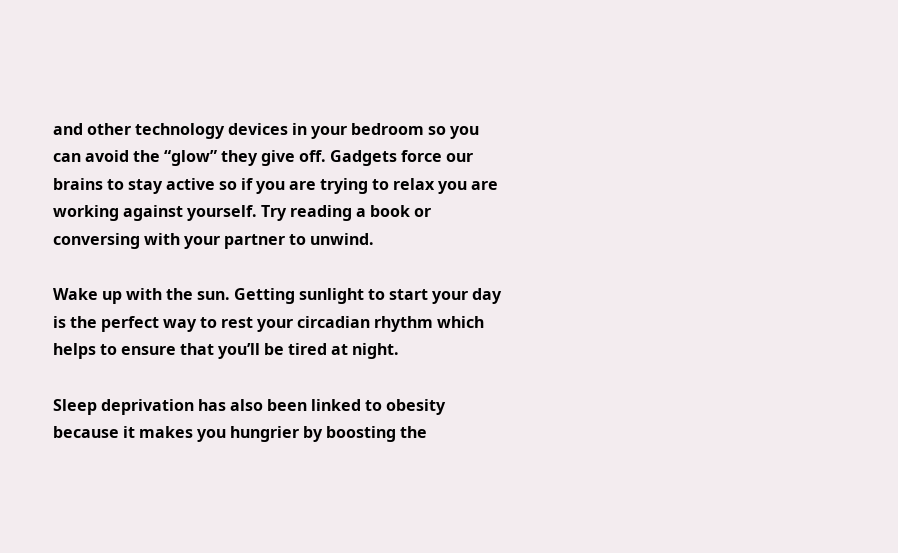and other technology devices in your bedroom so you can avoid the “glow” they give off. Gadgets force our brains to stay active so if you are trying to relax you are working against yourself. Try reading a book or conversing with your partner to unwind.

Wake up with the sun. Getting sunlight to start your day is the perfect way to rest your circadian rhythm which helps to ensure that you’ll be tired at night.

Sleep deprivation has also been linked to obesity because it makes you hungrier by boosting the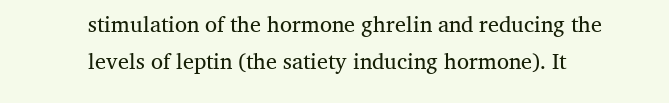stimulation of the hormone ghrelin and reducing the levels of leptin (the satiety inducing hormone). It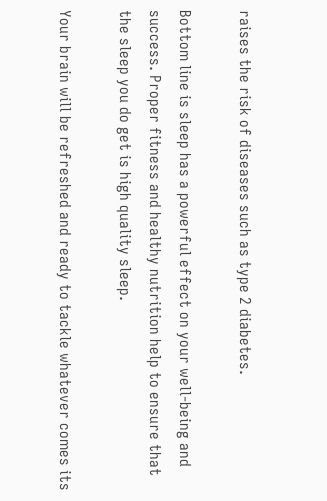raises the risk of diseases such as type 2 diabetes.

Bottom line is sleep has a powerful effect on your well-being and success. Proper fitness and healthy nutrition help to ensure that the sleep you do get is high quality sleep.

Your brain will be refreshed and ready to tackle whatever comes its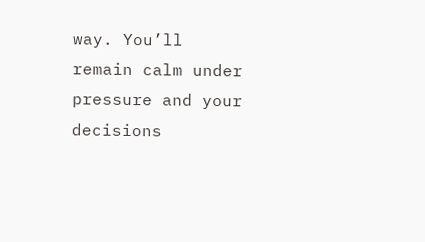way. You’ll remain calm under pressure and your decisions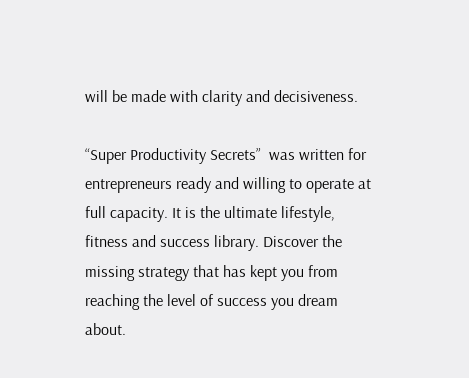will be made with clarity and decisiveness.

“Super Productivity Secrets”  was written for entrepreneurs ready and willing to operate at full capacity. It is the ultimate lifestyle, fitness and success library. Discover the missing strategy that has kept you from reaching the level of success you dream about.